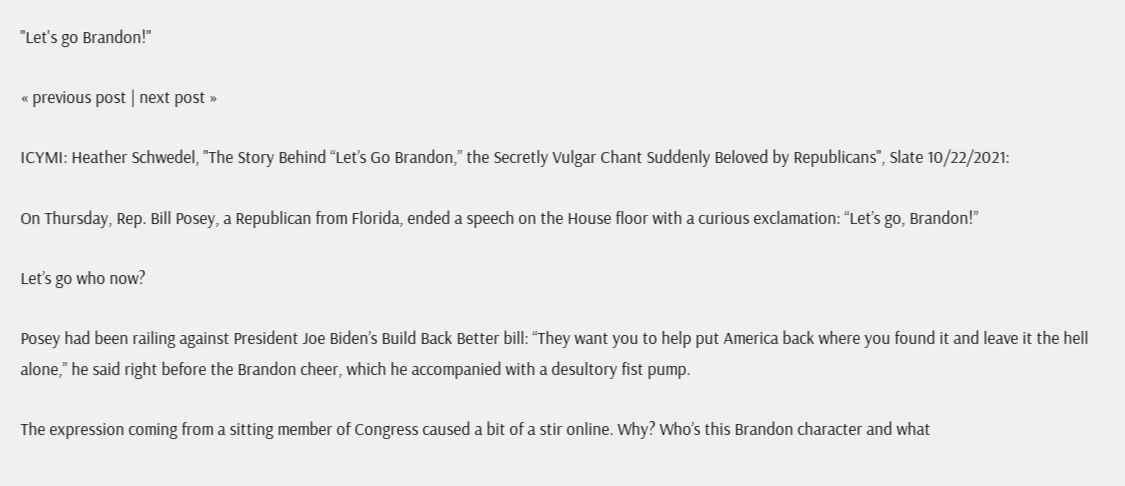"Let's go Brandon!"

« previous post | next post »

ICYMI: Heather Schwedel, "The Story Behind “Let’s Go Brandon,” the Secretly Vulgar Chant Suddenly Beloved by Republicans", Slate 10/22/2021:

On Thursday, Rep. Bill Posey, a Republican from Florida, ended a speech on the House floor with a curious exclamation: “Let’s go, Brandon!”

Let’s go who now?

Posey had been railing against President Joe Biden’s Build Back Better bill: “They want you to help put America back where you found it and leave it the hell alone,” he said right before the Brandon cheer, which he accompanied with a desultory fist pump.

The expression coming from a sitting member of Congress caused a bit of a stir online. Why? Who’s this Brandon character and what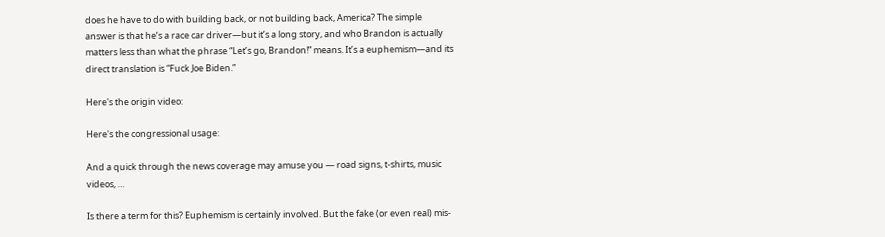does he have to do with building back, or not building back, America? The simple answer is that he’s a race car driver—but it’s a long story, and who Brandon is actually matters less than what the phrase “Let’s go, Brandon!” means. It’s a euphemism—and its direct translation is “Fuck Joe Biden.”

Here's the origin video:

Here's the congressional usage:

And a quick through the news coverage may amuse you — road signs, t-shirts, music videos, …

Is there a term for this? Euphemism is certainly involved. But the fake (or even real) mis-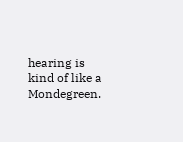hearing is kind of like a Mondegreen.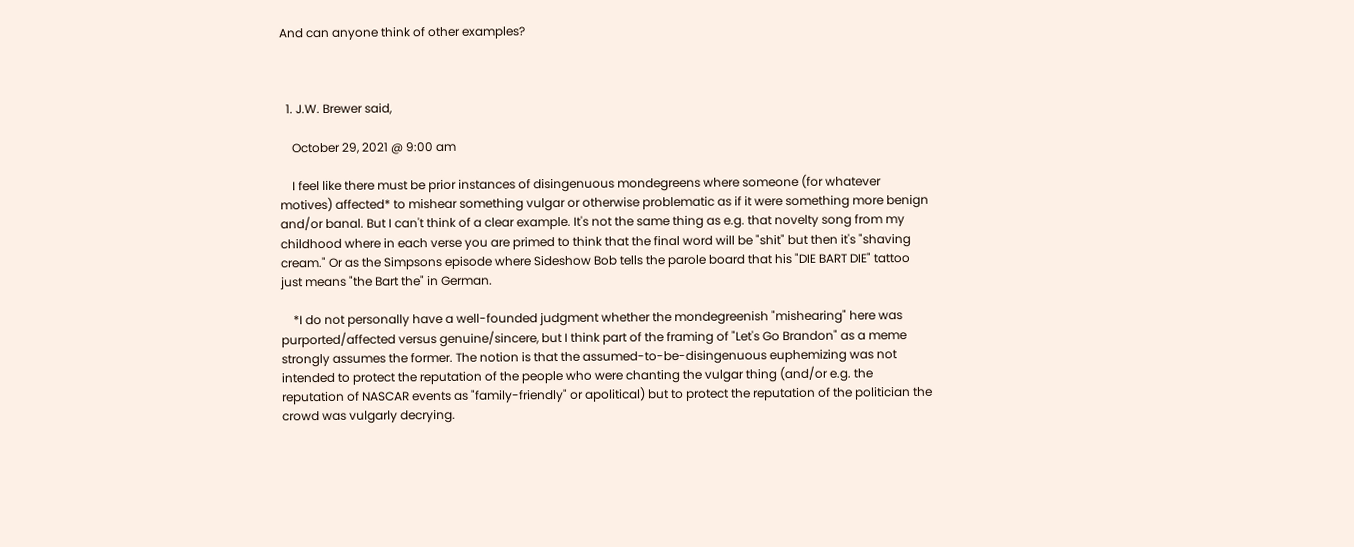And can anyone think of other examples?



  1. J.W. Brewer said,

    October 29, 2021 @ 9:00 am

    I feel like there must be prior instances of disingenuous mondegreens where someone (for whatever motives) affected* to mishear something vulgar or otherwise problematic as if it were something more benign and/or banal. But I can't think of a clear example. It's not the same thing as e.g. that novelty song from my childhood where in each verse you are primed to think that the final word will be "shit" but then it's "shaving cream." Or as the Simpsons episode where Sideshow Bob tells the parole board that his "DIE BART DIE" tattoo just means "the Bart the" in German.

    *I do not personally have a well-founded judgment whether the mondegreenish "mishearing" here was purported/affected versus genuine/sincere, but I think part of the framing of "Let's Go Brandon" as a meme strongly assumes the former. The notion is that the assumed-to-be-disingenuous euphemizing was not intended to protect the reputation of the people who were chanting the vulgar thing (and/or e.g. the reputation of NASCAR events as "family-friendly" or apolitical) but to protect the reputation of the politician the crowd was vulgarly decrying.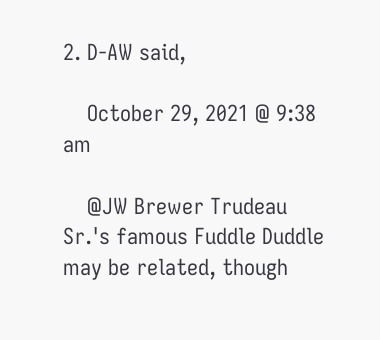2. D-AW said,

    October 29, 2021 @ 9:38 am

    @JW Brewer Trudeau Sr.'s famous Fuddle Duddle may be related, though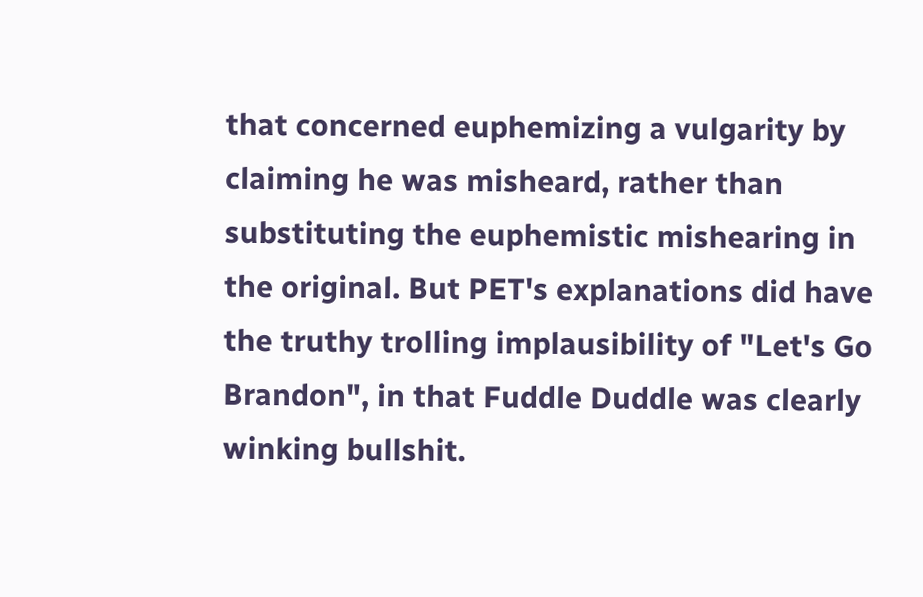that concerned euphemizing a vulgarity by claiming he was misheard, rather than substituting the euphemistic mishearing in the original. But PET's explanations did have the truthy trolling implausibility of "Let's Go Brandon", in that Fuddle Duddle was clearly winking bullshit.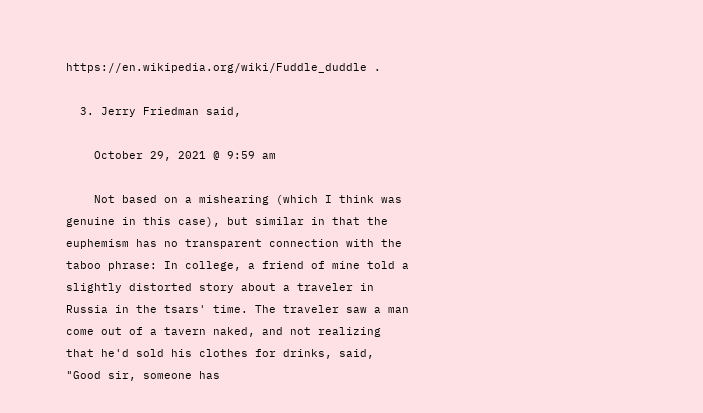https://en.wikipedia.org/wiki/Fuddle_duddle .

  3. Jerry Friedman said,

    October 29, 2021 @ 9:59 am

    Not based on a mishearing (which I think was genuine in this case), but similar in that the euphemism has no transparent connection with the taboo phrase: In college, a friend of mine told a slightly distorted story about a traveler in Russia in the tsars' time. The traveler saw a man come out of a tavern naked, and not realizing that he'd sold his clothes for drinks, said, "Good sir, someone has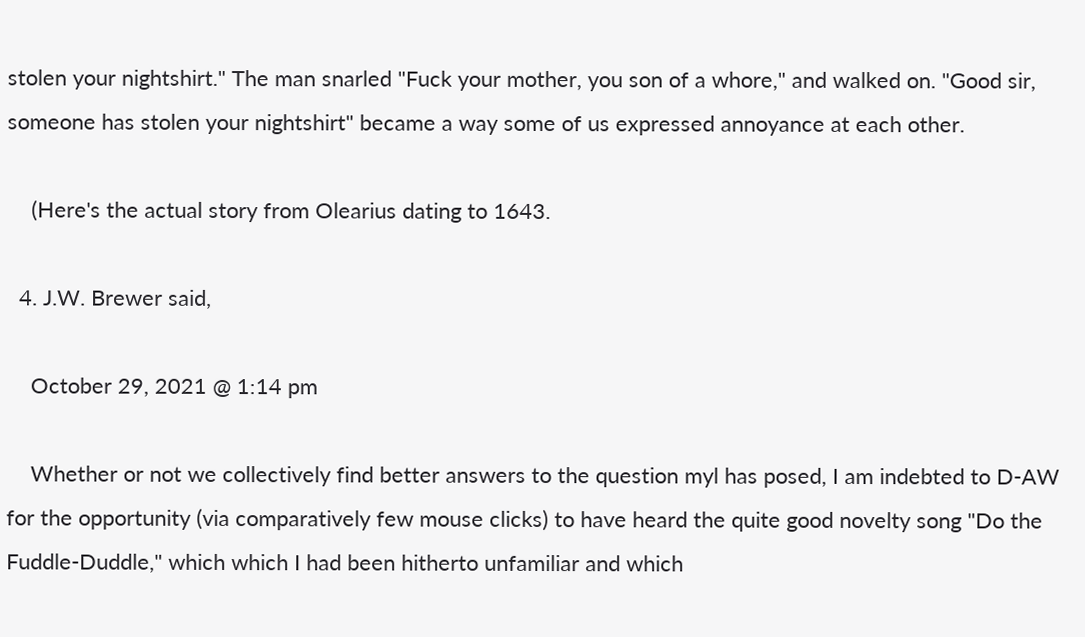stolen your nightshirt." The man snarled "Fuck your mother, you son of a whore," and walked on. "Good sir, someone has stolen your nightshirt" became a way some of us expressed annoyance at each other.

    (Here's the actual story from Olearius dating to 1643.

  4. J.W. Brewer said,

    October 29, 2021 @ 1:14 pm

    Whether or not we collectively find better answers to the question myl has posed, I am indebted to D-AW for the opportunity (via comparatively few mouse clicks) to have heard the quite good novelty song "Do the Fuddle-Duddle," which which I had been hitherto unfamiliar and which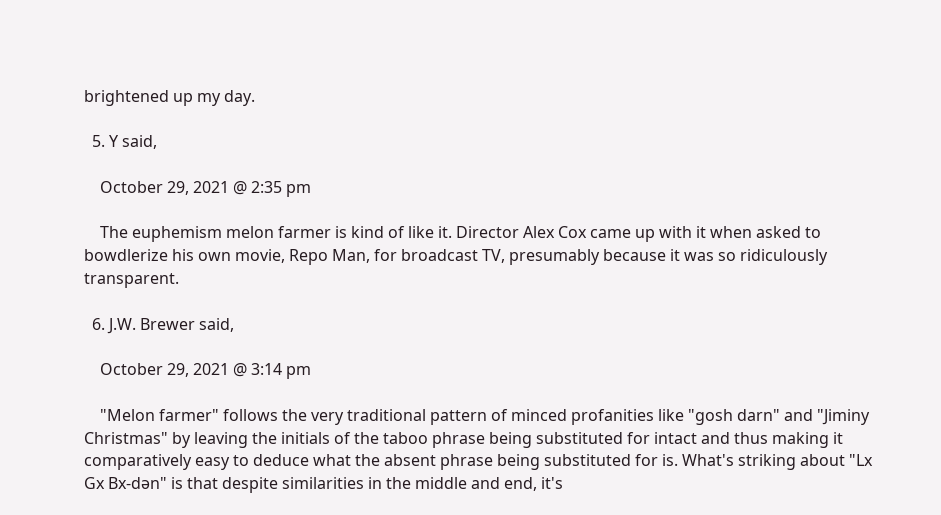brightened up my day.

  5. Y said,

    October 29, 2021 @ 2:35 pm

    The euphemism melon farmer is kind of like it. Director Alex Cox came up with it when asked to bowdlerize his own movie, Repo Man, for broadcast TV, presumably because it was so ridiculously transparent.

  6. J.W. Brewer said,

    October 29, 2021 @ 3:14 pm

    "Melon farmer" follows the very traditional pattern of minced profanities like "gosh darn" and "Jiminy Christmas" by leaving the initials of the taboo phrase being substituted for intact and thus making it comparatively easy to deduce what the absent phrase being substituted for is. What's striking about "Lx Gx Bx-dən" is that despite similarities in the middle and end, it's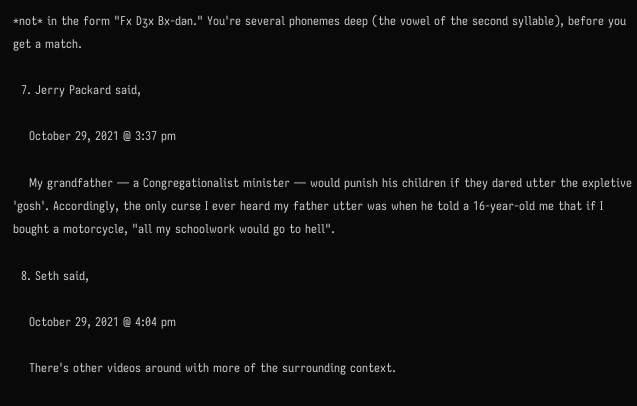*not* in the form "Fx Dʒx Bx-dən." You're several phonemes deep (the vowel of the second syllable), before you get a match.

  7. Jerry Packard said,

    October 29, 2021 @ 3:37 pm

    My grandfather — a Congregationalist minister — would punish his children if they dared utter the expletive 'gosh'. Accordingly, the only curse I ever heard my father utter was when he told a 16-year-old me that if I bought a motorcycle, "all my schoolwork would go to hell".

  8. Seth said,

    October 29, 2021 @ 4:04 pm

    There's other videos around with more of the surrounding context.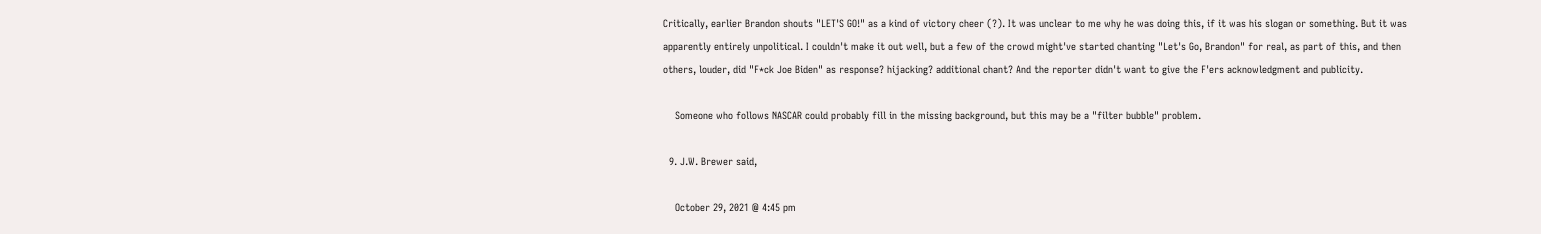Critically, earlier Brandon shouts "LET'S GO!" as a kind of victory cheer (?). It was unclear to me why he was doing this, if it was his slogan or something. But it was apparently entirely unpolitical. I couldn't make it out well, but a few of the crowd might've started chanting "Let's Go, Brandon" for real, as part of this, and then others, louder, did "F*ck Joe Biden" as response? hijacking? additional chant? And the reporter didn't want to give the F'ers acknowledgment and publicity.

    Someone who follows NASCAR could probably fill in the missing background, but this may be a "filter bubble" problem.

  9. J.W. Brewer said,

    October 29, 2021 @ 4:45 pm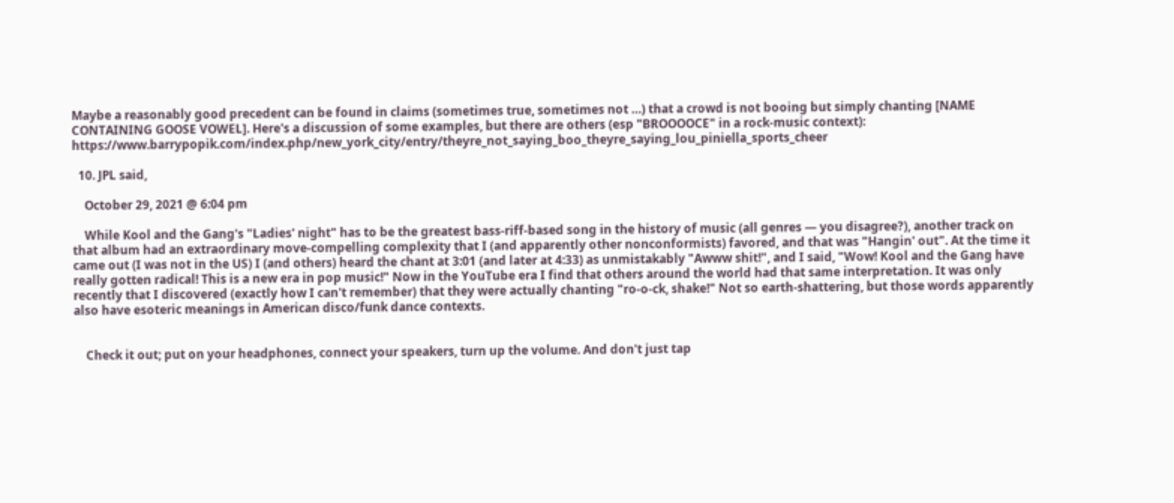Maybe a reasonably good precedent can be found in claims (sometimes true, sometimes not …) that a crowd is not booing but simply chanting [NAME CONTAINING GOOSE VOWEL]. Here's a discussion of some examples, but there are others (esp "BROOOOCE" in a rock-music context): https://www.barrypopik.com/index.php/new_york_city/entry/theyre_not_saying_boo_theyre_saying_lou_piniella_sports_cheer

  10. JPL said,

    October 29, 2021 @ 6:04 pm

    While Kool and the Gang's "Ladies' night" has to be the greatest bass-riff-based song in the history of music (all genres — you disagree?), another track on that album had an extraordinary move-compelling complexity that I (and apparently other nonconformists) favored, and that was "Hangin' out". At the time it came out (I was not in the US) I (and others) heard the chant at 3:01 (and later at 4:33) as unmistakably "Awww shit!", and I said, "Wow! Kool and the Gang have really gotten radical! This is a new era in pop music!" Now in the YouTube era I find that others around the world had that same interpretation. It was only recently that I discovered (exactly how I can't remember) that they were actually chanting "ro-o-ck, shake!" Not so earth-shattering, but those words apparently also have esoteric meanings in American disco/funk dance contexts.


    Check it out; put on your headphones, connect your speakers, turn up the volume. And don't just tap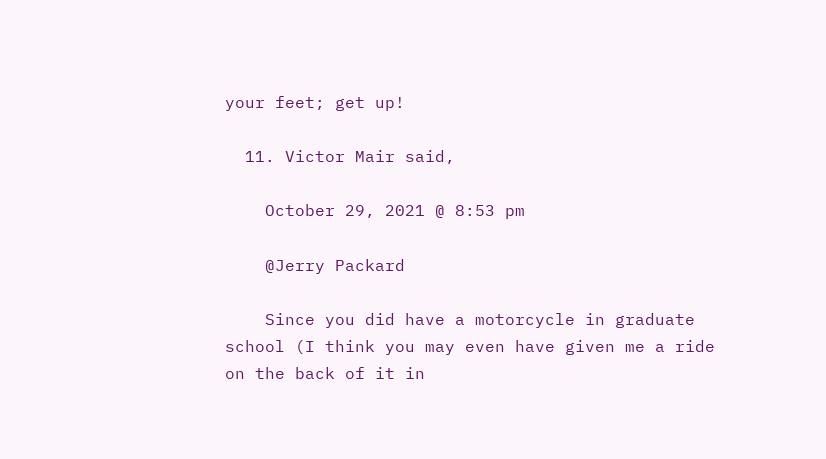your feet; get up!

  11. Victor Mair said,

    October 29, 2021 @ 8:53 pm

    @Jerry Packard

    Since you did have a motorcycle in graduate school (I think you may even have given me a ride on the back of it in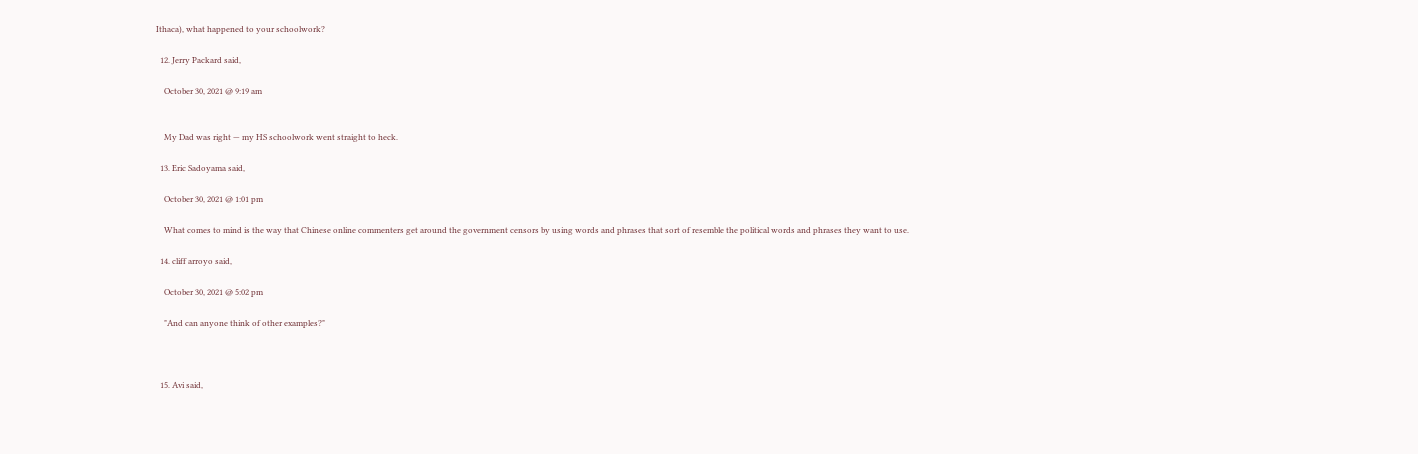Ithaca), what happened to your schoolwork?

  12. Jerry Packard said,

    October 30, 2021 @ 9:19 am


    My Dad was right — my HS schoolwork went straight to heck.

  13. Eric Sadoyama said,

    October 30, 2021 @ 1:01 pm

    What comes to mind is the way that Chinese online commenters get around the government censors by using words and phrases that sort of resemble the political words and phrases they want to use.

  14. cliff arroyo said,

    October 30, 2021 @ 5:02 pm

    "And can anyone think of other examples?"



  15. Avi said,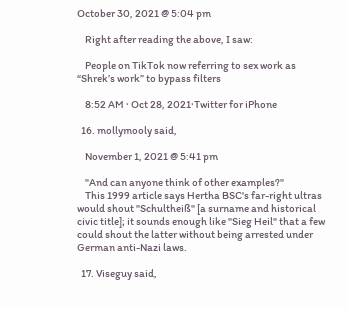October 30, 2021 @ 5:04 pm

    Right after reading the above, I saw:

    People on TikTok now referring to sex work as “Shrek’s work” to bypass filters

    8:52 AM · Oct 28, 2021·Twitter for iPhone

  16. mollymooly said,

    November 1, 2021 @ 5:41 pm

    "And can anyone think of other examples?"
    This 1999 article says Hertha BSC's far-right ultras would shout "Schultheiß" [a surname and historical civic title]; it sounds enough like "Sieg Heil" that a few could shout the latter without being arrested under German anti-Nazi laws.

  17. Viseguy said,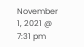November 1, 2021 @ 7:31 pm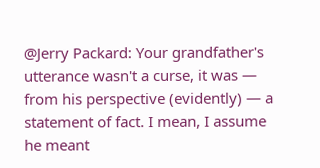@Jerry Packard: Your grandfather's utterance wasn't a curse, it was — from his perspective (evidently) — a statement of fact. I mean, I assume he meant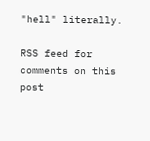"hell" literally.

RSS feed for comments on this post